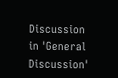Discussion in 'General Discussion'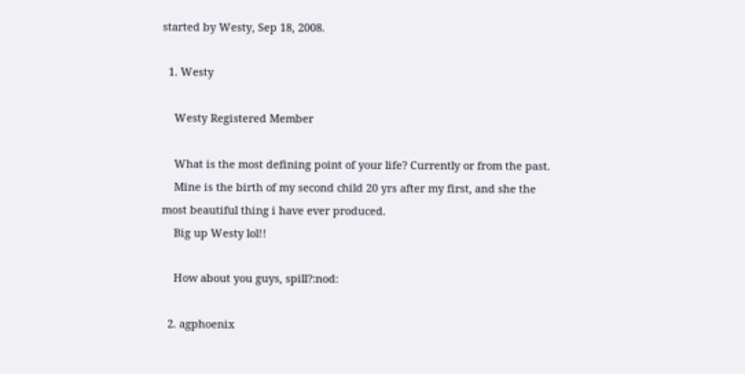started by Westy, Sep 18, 2008.

  1. Westy

    Westy Registered Member

    What is the most defining point of your life? Currently or from the past.
    Mine is the birth of my second child 20 yrs after my first, and she the most beautiful thing i have ever produced.
    Big up Westy lol!!

    How about you guys, spill?:nod:

  2. agphoenix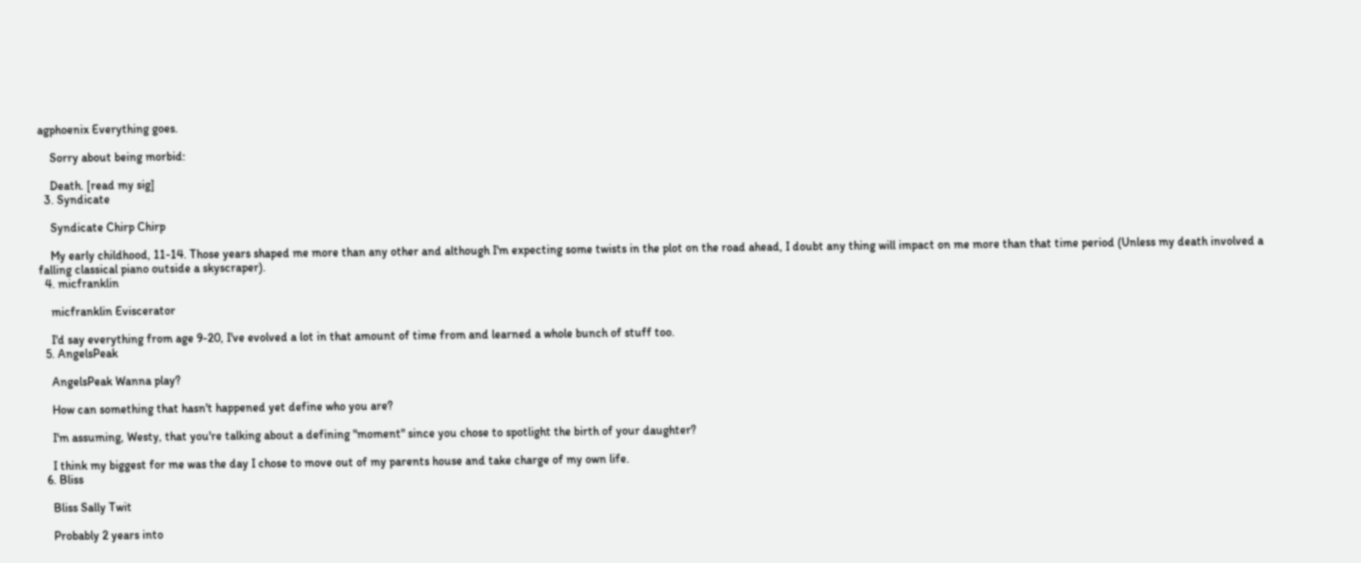agphoenix Everything goes.

    Sorry about being morbid:

    Death. [read my sig]
  3. Syndicate

    Syndicate Chirp Chirp

    My early childhood, 11-14. Those years shaped me more than any other and although I'm expecting some twists in the plot on the road ahead, I doubt any thing will impact on me more than that time period (Unless my death involved a falling classical piano outside a skyscraper).
  4. micfranklin

    micfranklin Eviscerator

    I'd say everything from age 9-20, I've evolved a lot in that amount of time from and learned a whole bunch of stuff too.
  5. AngelsPeak

    AngelsPeak Wanna play?

    How can something that hasn't happened yet define who you are?

    I'm assuming, Westy, that you're talking about a defining "moment" since you chose to spotlight the birth of your daughter?

    I think my biggest for me was the day I chose to move out of my parents house and take charge of my own life.
  6. Bliss

    Bliss Sally Twit

    Probably 2 years into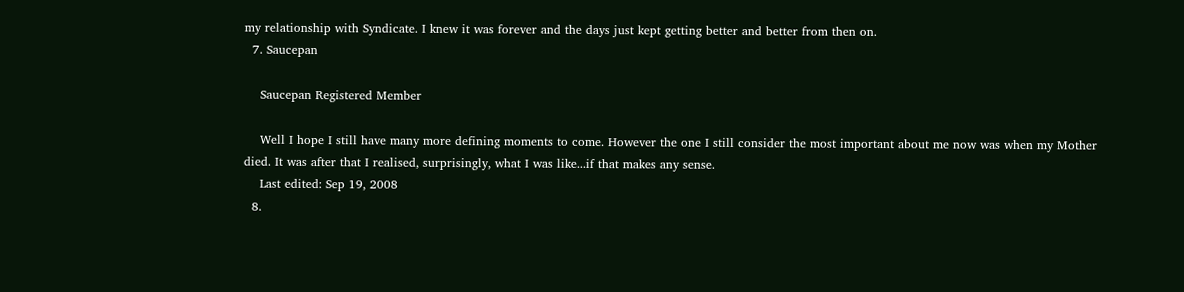my relationship with Syndicate. I knew it was forever and the days just kept getting better and better from then on.
  7. Saucepan

    Saucepan Registered Member

    Well I hope I still have many more defining moments to come. However the one I still consider the most important about me now was when my Mother died. It was after that I realised, surprisingly, what I was like...if that makes any sense.
    Last edited: Sep 19, 2008
  8.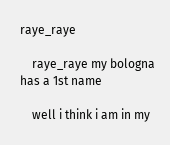raye_raye

    raye_raye my bologna has a 1st name

    well i think i am in my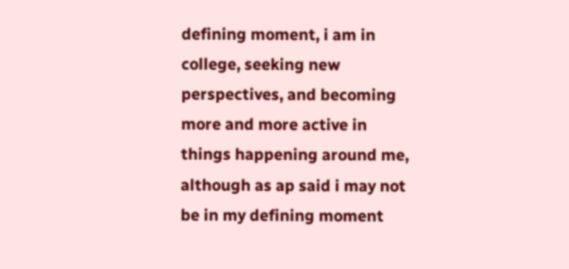defining moment, i am in college, seeking new perspectives, and becoming more and more active in things happening around me, although as ap said i may not be in my defining moment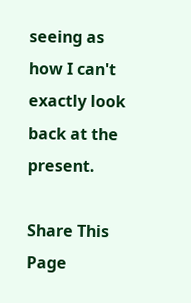seeing as how I can't exactly look back at the present.

Share This Page